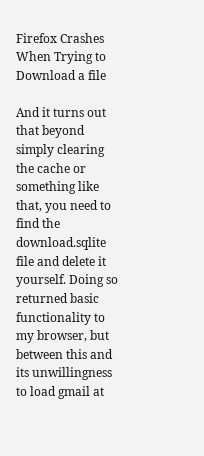Firefox Crashes When Trying to Download a file

And it turns out that beyond simply clearing the cache or something like that, you need to find the download.sqlite file and delete it yourself. Doing so returned basic functionality to my browser, but between this and its unwillingness to load gmail at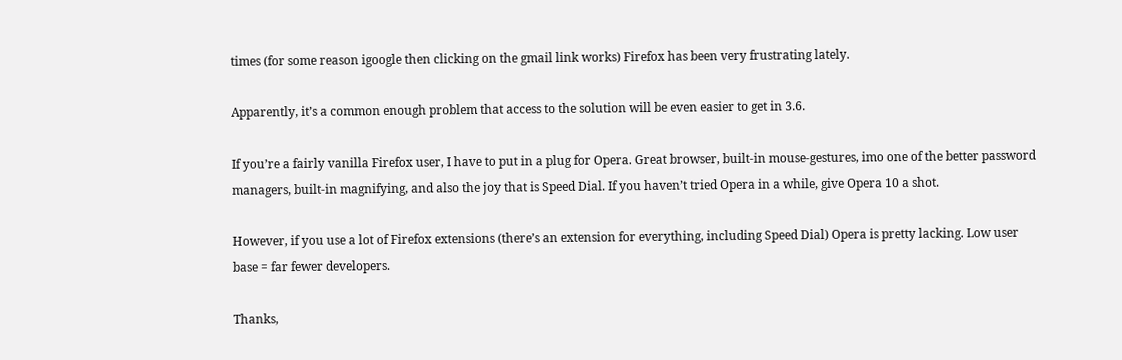times (for some reason igoogle then clicking on the gmail link works) Firefox has been very frustrating lately.

Apparently, it’s a common enough problem that access to the solution will be even easier to get in 3.6.

If you’re a fairly vanilla Firefox user, I have to put in a plug for Opera. Great browser, built-in mouse-gestures, imo one of the better password managers, built-in magnifying, and also the joy that is Speed Dial. If you haven’t tried Opera in a while, give Opera 10 a shot.

However, if you use a lot of Firefox extensions (there’s an extension for everything, including Speed Dial) Opera is pretty lacking. Low user base = far fewer developers.

Thanks,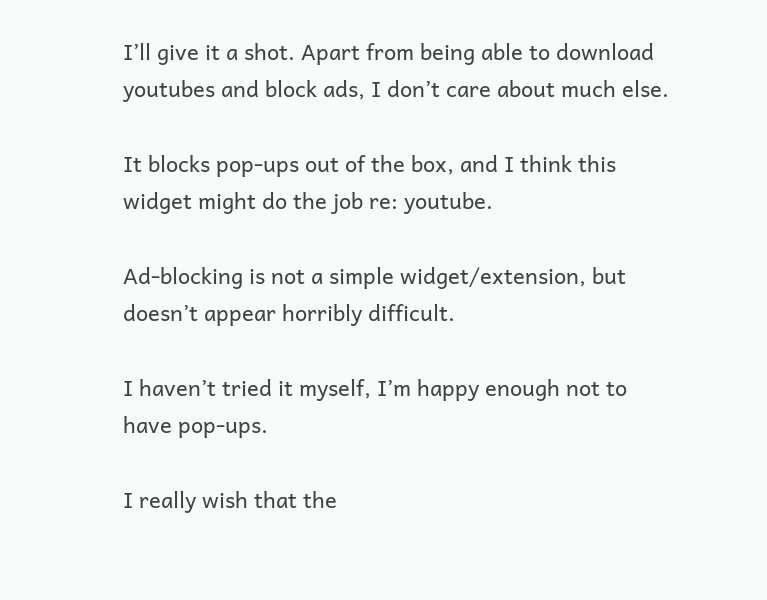I’ll give it a shot. Apart from being able to download youtubes and block ads, I don’t care about much else.

It blocks pop-ups out of the box, and I think this widget might do the job re: youtube.

Ad-blocking is not a simple widget/extension, but doesn’t appear horribly difficult.

I haven’t tried it myself, I’m happy enough not to have pop-ups.

I really wish that the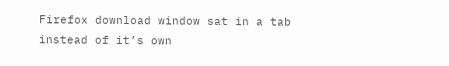Firefox download window sat in a tab instead of it’s own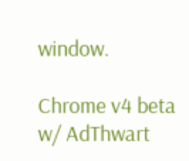window.

Chrome v4 beta w/ AdThwart